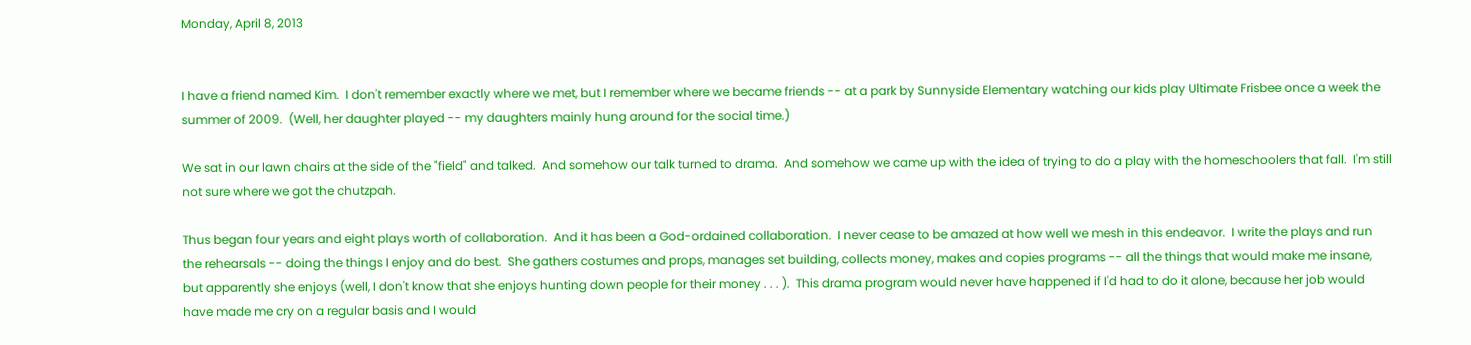Monday, April 8, 2013


I have a friend named Kim.  I don't remember exactly where we met, but I remember where we became friends -- at a park by Sunnyside Elementary watching our kids play Ultimate Frisbee once a week the summer of 2009.  (Well, her daughter played -- my daughters mainly hung around for the social time.)

We sat in our lawn chairs at the side of the "field" and talked.  And somehow our talk turned to drama.  And somehow we came up with the idea of trying to do a play with the homeschoolers that fall.  I'm still not sure where we got the chutzpah.

Thus began four years and eight plays worth of collaboration.  And it has been a God-ordained collaboration.  I never cease to be amazed at how well we mesh in this endeavor.  I write the plays and run the rehearsals -- doing the things I enjoy and do best.  She gathers costumes and props, manages set building, collects money, makes and copies programs -- all the things that would make me insane, but apparently she enjoys (well, I don't know that she enjoys hunting down people for their money . . . ).  This drama program would never have happened if I'd had to do it alone, because her job would have made me cry on a regular basis and I would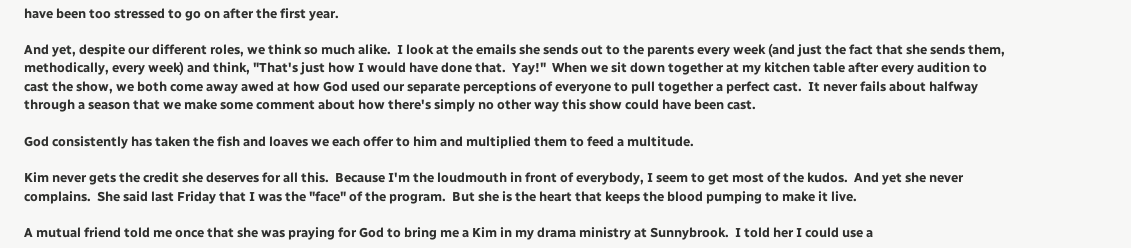have been too stressed to go on after the first year.

And yet, despite our different roles, we think so much alike.  I look at the emails she sends out to the parents every week (and just the fact that she sends them, methodically, every week) and think, "That's just how I would have done that.  Yay!"  When we sit down together at my kitchen table after every audition to cast the show, we both come away awed at how God used our separate perceptions of everyone to pull together a perfect cast.  It never fails about halfway through a season that we make some comment about how there's simply no other way this show could have been cast.

God consistently has taken the fish and loaves we each offer to him and multiplied them to feed a multitude.

Kim never gets the credit she deserves for all this.  Because I'm the loudmouth in front of everybody, I seem to get most of the kudos.  And yet she never complains.  She said last Friday that I was the "face" of the program.  But she is the heart that keeps the blood pumping to make it live.

A mutual friend told me once that she was praying for God to bring me a Kim in my drama ministry at Sunnybrook.  I told her I could use a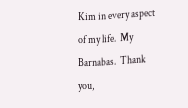Kim in every aspect of my life.  My Barnabas.  Thank you,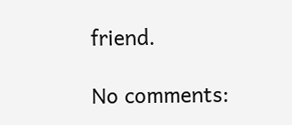friend.

No comments: